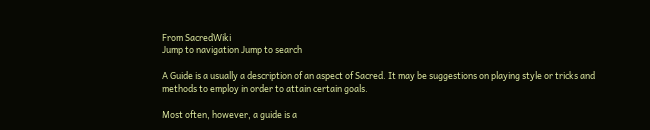From SacredWiki
Jump to navigation Jump to search

A Guide is a usually a description of an aspect of Sacred. It may be suggestions on playing style or tricks and methods to employ in order to attain certain goals.

Most often, however, a guide is a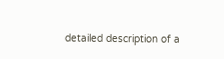detailed description of a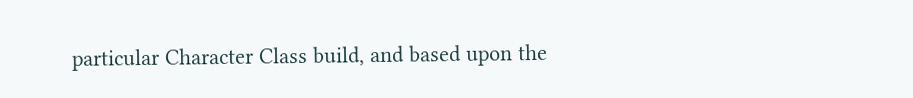particular Character Class build, and based upon the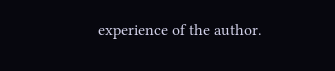experience of the author.